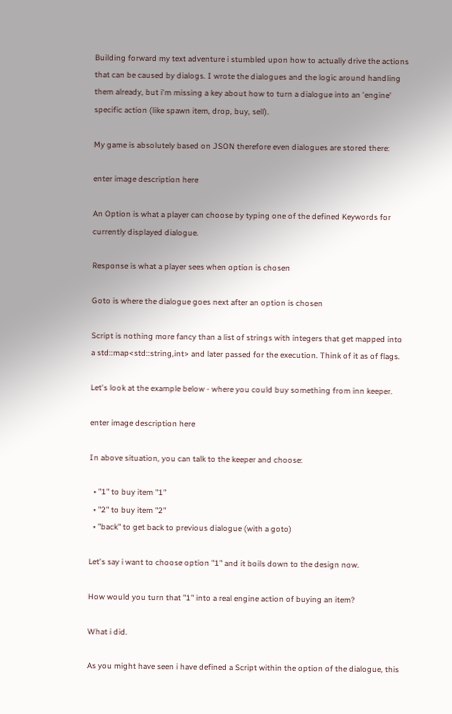Building forward my text adventure i stumbled upon how to actually drive the actions that can be caused by dialogs. I wrote the dialogues and the logic around handling them already, but i'm missing a key about how to turn a dialogue into an 'engine' specific action (like spawn item, drop, buy, sell).

My game is absolutely based on JSON therefore even dialogues are stored there:

enter image description here

An Option is what a player can choose by typing one of the defined Keywords for currently displayed dialogue.

Response is what a player sees when option is chosen

Goto is where the dialogue goes next after an option is chosen

Script is nothing more fancy than a list of strings with integers that get mapped into a std::map<std::string,int> and later passed for the execution. Think of it as of flags.

Let's look at the example below - where you could buy something from inn keeper.

enter image description here

In above situation, you can talk to the keeper and choose:

  • "1" to buy item "1"
  • "2" to buy item "2"
  • "back" to get back to previous dialogue (with a goto)

Let's say i want to choose option "1" and it boils down to the design now.

How would you turn that "1" into a real engine action of buying an item?

What i did.

As you might have seen i have defined a Script within the option of the dialogue, this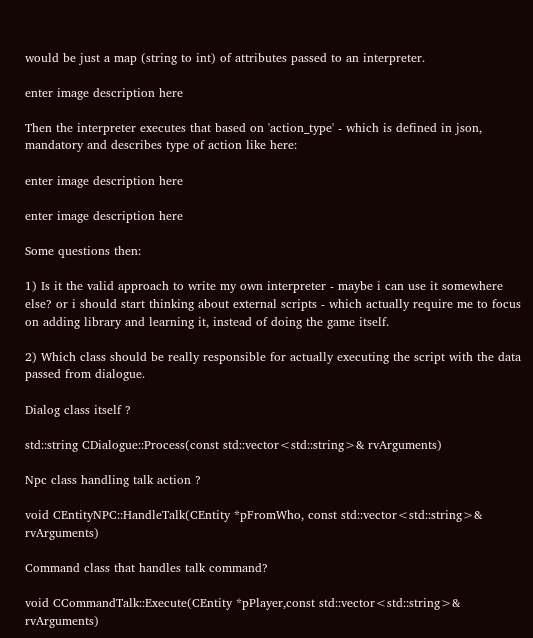would be just a map (string to int) of attributes passed to an interpreter.

enter image description here

Then the interpreter executes that based on 'action_type' - which is defined in json, mandatory and describes type of action like here:

enter image description here

enter image description here

Some questions then:

1) Is it the valid approach to write my own interpreter - maybe i can use it somewhere else? or i should start thinking about external scripts - which actually require me to focus on adding library and learning it, instead of doing the game itself.

2) Which class should be really responsible for actually executing the script with the data passed from dialogue.

Dialog class itself ?

std::string CDialogue::Process(const std::vector<std::string>& rvArguments)

Npc class handling talk action ?

void CEntityNPC::HandleTalk(CEntity *pFromWho, const std::vector<std::string>& rvArguments)

Command class that handles talk command?

void CCommandTalk::Execute(CEntity *pPlayer,const std::vector<std::string>& rvArguments)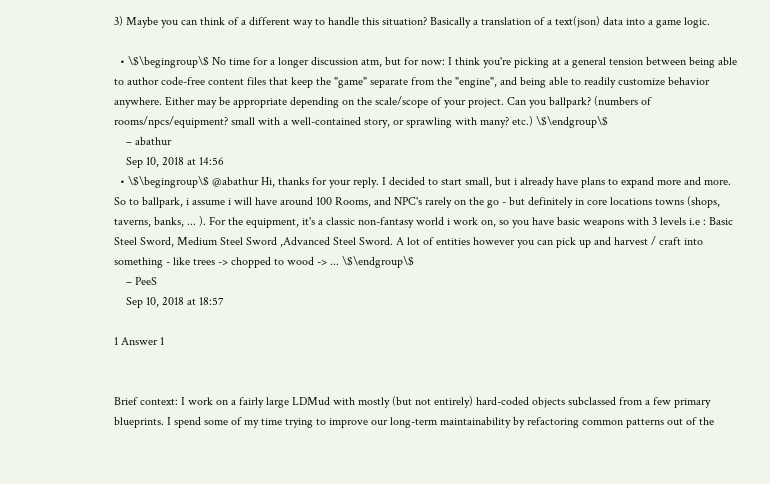3) Maybe you can think of a different way to handle this situation? Basically a translation of a text(json) data into a game logic.

  • \$\begingroup\$ No time for a longer discussion atm, but for now: I think you're picking at a general tension between being able to author code-free content files that keep the "game" separate from the "engine", and being able to readily customize behavior anywhere. Either may be appropriate depending on the scale/scope of your project. Can you ballpark? (numbers of rooms/npcs/equipment? small with a well-contained story, or sprawling with many? etc.) \$\endgroup\$
    – abathur
    Sep 10, 2018 at 14:56
  • \$\begingroup\$ @abathur Hi, thanks for your reply. I decided to start small, but i already have plans to expand more and more. So to ballpark, i assume i will have around 100 Rooms, and NPC's rarely on the go - but definitely in core locations towns (shops, taverns, banks, ... ). For the equipment, it's a classic non-fantasy world i work on, so you have basic weapons with 3 levels i.e : Basic Steel Sword, Medium Steel Sword ,Advanced Steel Sword. A lot of entities however you can pick up and harvest / craft into something - like trees -> chopped to wood -> ... \$\endgroup\$
    – PeeS
    Sep 10, 2018 at 18:57

1 Answer 1


Brief context: I work on a fairly large LDMud with mostly (but not entirely) hard-coded objects subclassed from a few primary blueprints. I spend some of my time trying to improve our long-term maintainability by refactoring common patterns out of the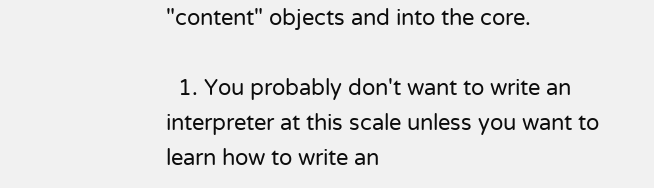"content" objects and into the core.

  1. You probably don't want to write an interpreter at this scale unless you want to learn how to write an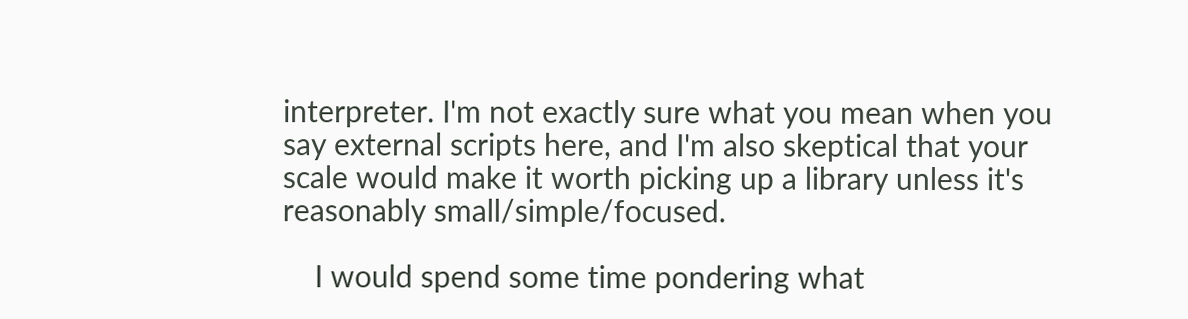interpreter. I'm not exactly sure what you mean when you say external scripts here, and I'm also skeptical that your scale would make it worth picking up a library unless it's reasonably small/simple/focused.

    I would spend some time pondering what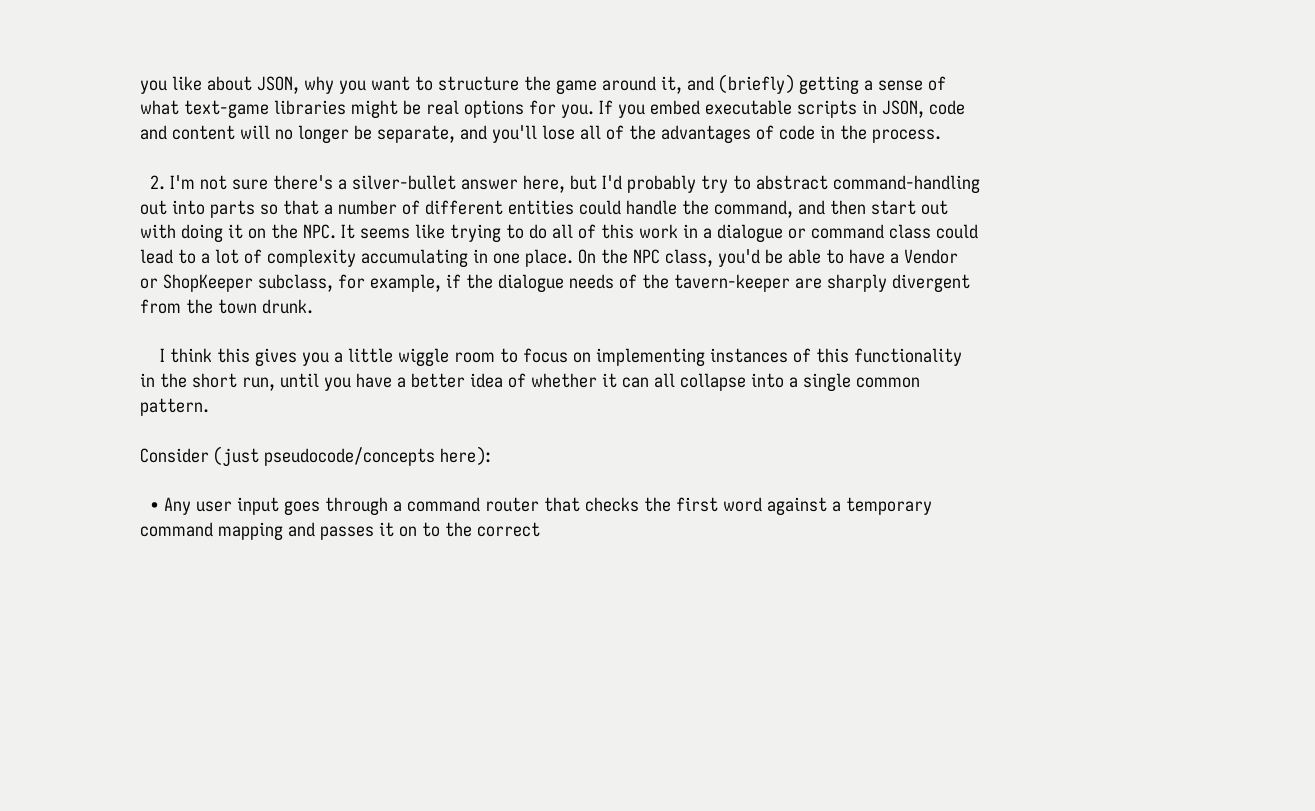you like about JSON, why you want to structure the game around it, and (briefly) getting a sense of what text-game libraries might be real options for you. If you embed executable scripts in JSON, code and content will no longer be separate, and you'll lose all of the advantages of code in the process.

  2. I'm not sure there's a silver-bullet answer here, but I'd probably try to abstract command-handling out into parts so that a number of different entities could handle the command, and then start out with doing it on the NPC. It seems like trying to do all of this work in a dialogue or command class could lead to a lot of complexity accumulating in one place. On the NPC class, you'd be able to have a Vendor or ShopKeeper subclass, for example, if the dialogue needs of the tavern-keeper are sharply divergent from the town drunk.

    I think this gives you a little wiggle room to focus on implementing instances of this functionality in the short run, until you have a better idea of whether it can all collapse into a single common pattern.

Consider (just pseudocode/concepts here):

  • Any user input goes through a command router that checks the first word against a temporary command mapping and passes it on to the correct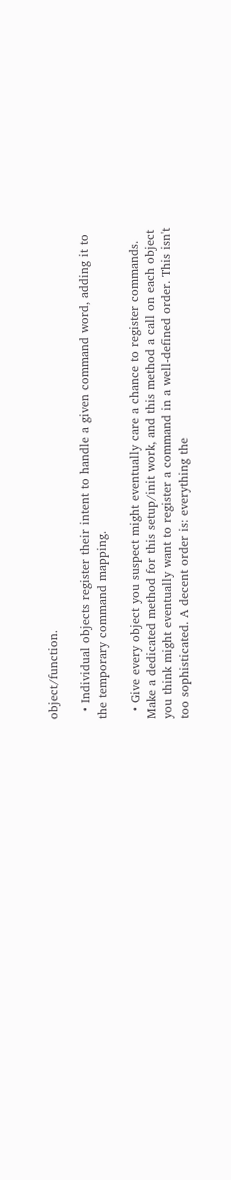object/function.

  • Individual objects register their intent to handle a given command word, adding it to the temporary command mapping.

  • Give every object you suspect might eventually care a chance to register commands. Make a dedicated method for this setup/init work, and this method a call on each object you think might eventually want to register a command in a well-defined order. This isn't too sophisticated. A decent order is: everything the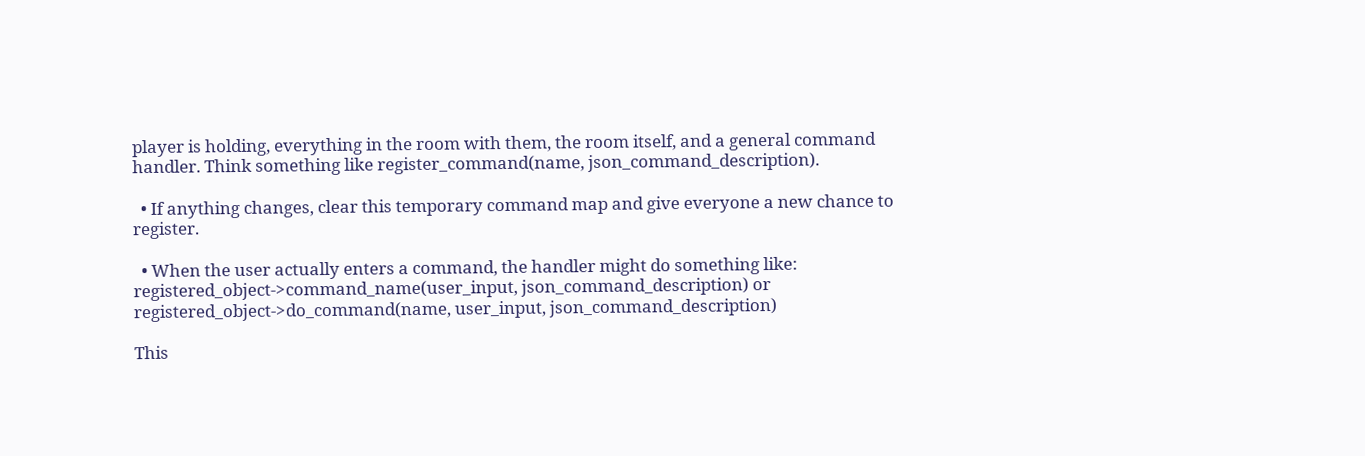player is holding, everything in the room with them, the room itself, and a general command handler. Think something like register_command(name, json_command_description).

  • If anything changes, clear this temporary command map and give everyone a new chance to register.

  • When the user actually enters a command, the handler might do something like: registered_object->command_name(user_input, json_command_description) or registered_object->do_command(name, user_input, json_command_description)

This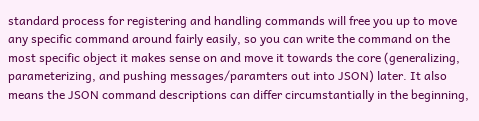standard process for registering and handling commands will free you up to move any specific command around fairly easily, so you can write the command on the most specific object it makes sense on and move it towards the core (generalizing, parameterizing, and pushing messages/paramters out into JSON) later. It also means the JSON command descriptions can differ circumstantially in the beginning,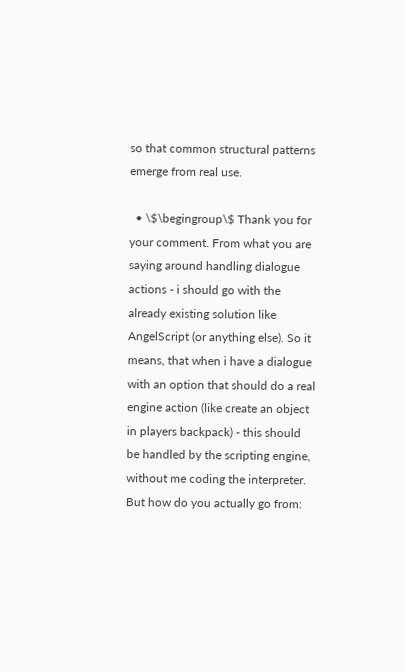so that common structural patterns emerge from real use.

  • \$\begingroup\$ Thank you for your comment. From what you are saying around handling dialogue actions - i should go with the already existing solution like AngelScript (or anything else). So it means, that when i have a dialogue with an option that should do a real engine action (like create an object in players backpack) - this should be handled by the scripting engine, without me coding the interpreter. But how do you actually go from: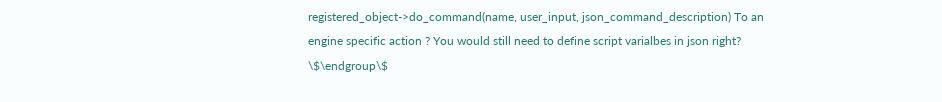registered_object->do_command(name, user_input, json_command_description) To an engine specific action ? You would still need to define script varialbes in json right? \$\endgroup\$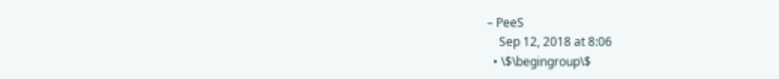– PeeS
    Sep 12, 2018 at 8:06
  • \$\begingroup\$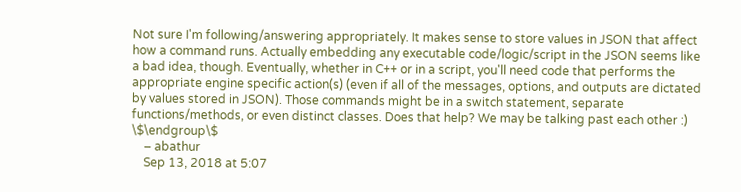Not sure I'm following/answering appropriately. It makes sense to store values in JSON that affect how a command runs. Actually embedding any executable code/logic/script in the JSON seems like a bad idea, though. Eventually, whether in C++ or in a script, you'll need code that performs the appropriate engine specific action(s) (even if all of the messages, options, and outputs are dictated by values stored in JSON). Those commands might be in a switch statement, separate functions/methods, or even distinct classes. Does that help? We may be talking past each other :) \$\endgroup\$
    – abathur
    Sep 13, 2018 at 5:07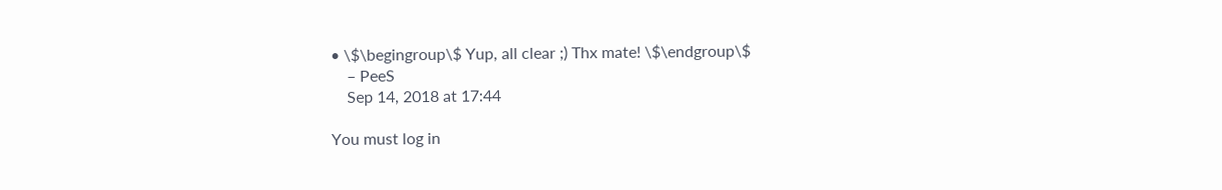• \$\begingroup\$ Yup, all clear ;) Thx mate! \$\endgroup\$
    – PeeS
    Sep 14, 2018 at 17:44

You must log in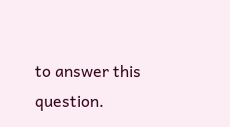to answer this question.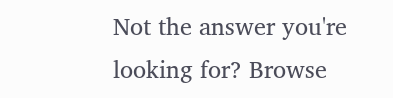Not the answer you're looking for? Browse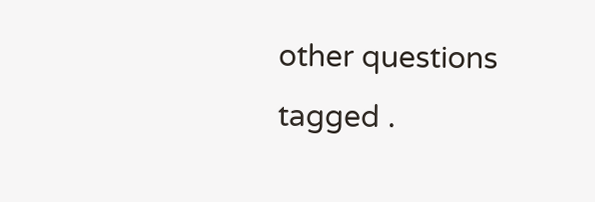other questions tagged .